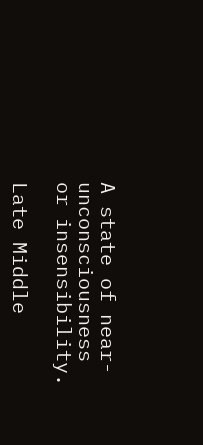A state of near-unconsciousness or insensibility.

Late Middle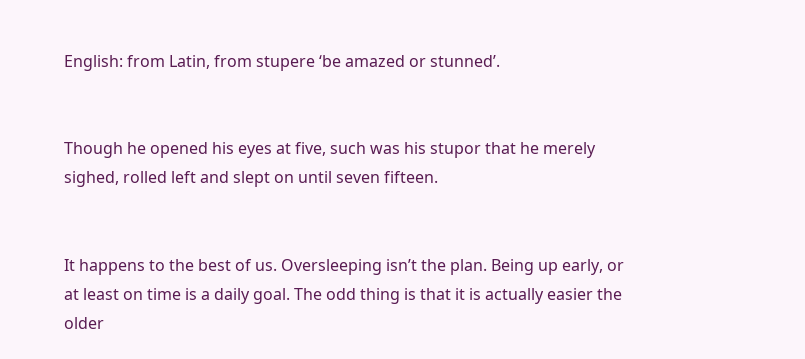English: from Latin, from stupere ‘be amazed or stunned’.


Though he opened his eyes at five, such was his stupor that he merely sighed, rolled left and slept on until seven fifteen.


It happens to the best of us. Oversleeping isn’t the plan. Being up early, or at least on time is a daily goal. The odd thing is that it is actually easier the older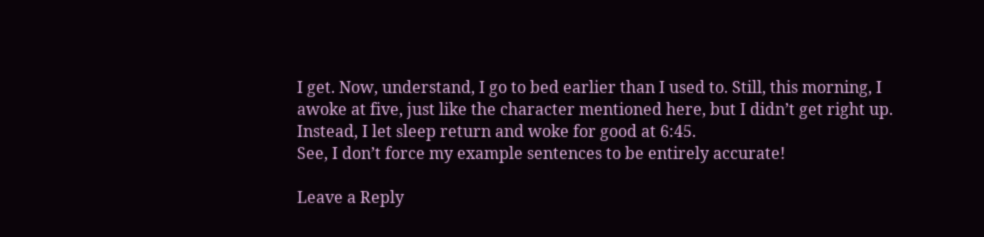I get. Now, understand, I go to bed earlier than I used to. Still, this morning, I awoke at five, just like the character mentioned here, but I didn’t get right up. Instead, I let sleep return and woke for good at 6:45.
See, I don’t force my example sentences to be entirely accurate!

Leave a Reply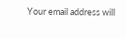Your email address will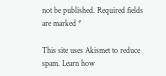not be published. Required fields are marked *

This site uses Akismet to reduce spam. Learn how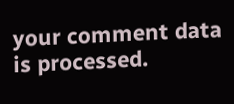your comment data is processed.